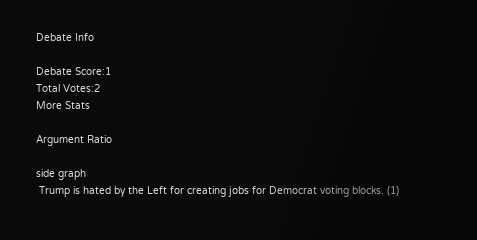Debate Info

Debate Score:1
Total Votes:2
More Stats

Argument Ratio

side graph
 Trump is hated by the Left for creating jobs for Democrat voting blocks. (1)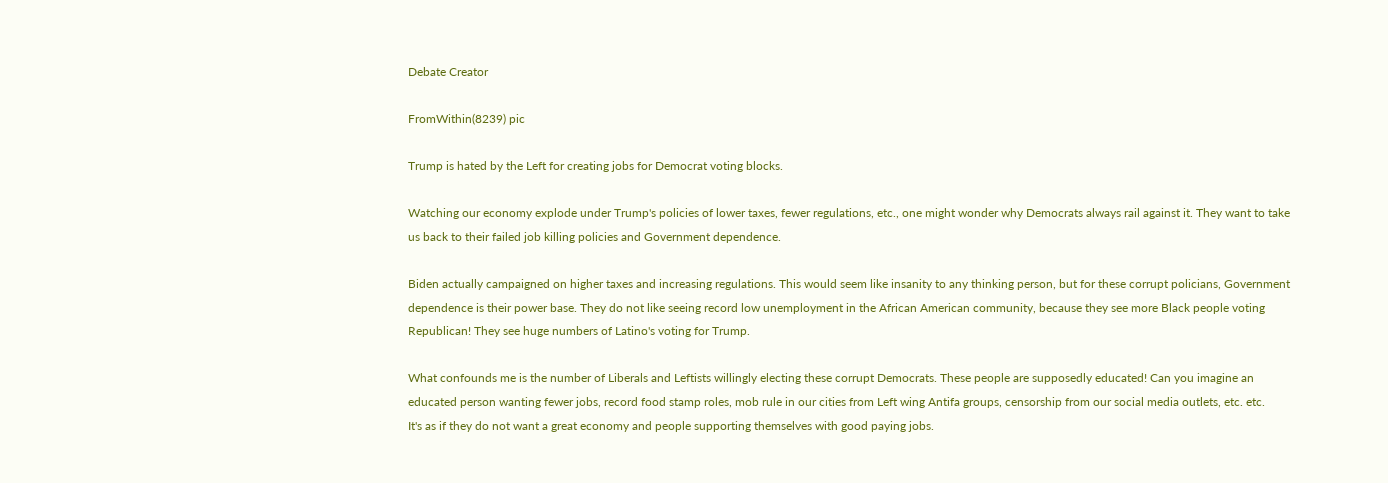Debate Creator

FromWithin(8239) pic

Trump is hated by the Left for creating jobs for Democrat voting blocks.

Watching our economy explode under Trump's policies of lower taxes, fewer regulations, etc., one might wonder why Democrats always rail against it. They want to take us back to their failed job killing policies and Government dependence.

Biden actually campaigned on higher taxes and increasing regulations. This would seem like insanity to any thinking person, but for these corrupt policians, Government dependence is their power base. They do not like seeing record low unemployment in the African American community, because they see more Black people voting Republican! They see huge numbers of Latino's voting for Trump.

What confounds me is the number of Liberals and Leftists willingly electing these corrupt Democrats. These people are supposedly educated! Can you imagine an educated person wanting fewer jobs, record food stamp roles, mob rule in our cities from Left wing Antifa groups, censorship from our social media outlets, etc. etc.
It's as if they do not want a great economy and people supporting themselves with good paying jobs.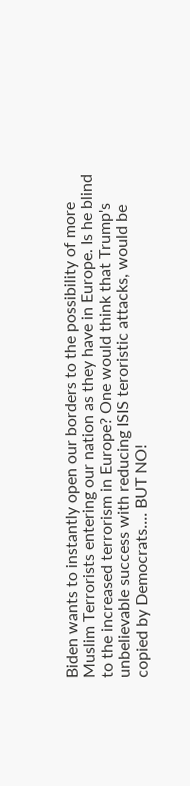Biden wants to instantly open our borders to the possibility of more Muslim Terrorists entering our nation as they have in Europe. Is he blind to the increased terrorism in Europe? One would think that Trump's unbelievable success with reducing ISIS teroristic attacks, would be copied by Democrats.... BUT NO!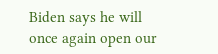Biden says he will once again open our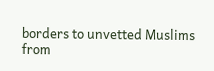borders to unvetted Muslims from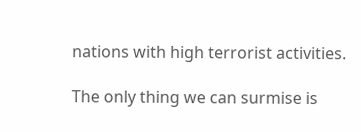nations with high terrorist activities.

The only thing we can surmise is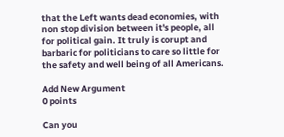that the Left wants dead economies, with non stop division between it's people, all for political gain. It truly is corupt and barbaric for politicians to care so little for the safety and well being of all Americans.

Add New Argument
0 points

Can you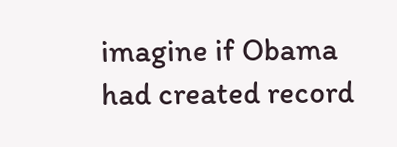imagine if Obama had created record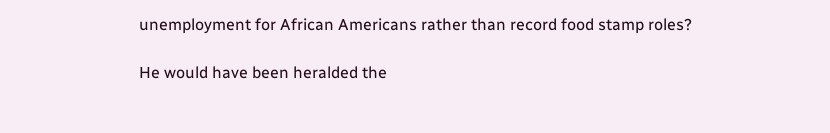unemployment for African Americans rather than record food stamp roles?

He would have been heralded the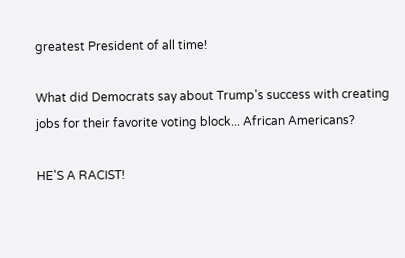greatest President of all time!

What did Democrats say about Trump's success with creating jobs for their favorite voting block... African Americans?

HE'S A RACIST!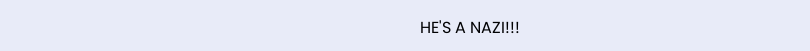HE'S A NAZI!!!